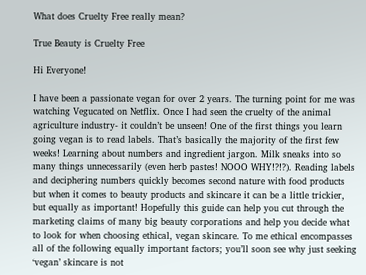What does Cruelty Free really mean?

True Beauty is Cruelty Free

Hi Everyone!

I have been a passionate vegan for over 2 years. The turning point for me was watching Vegucated on Netflix. Once I had seen the cruelty of the animal agriculture industry- it couldn’t be unseen! One of the first things you learn going vegan is to read labels. That’s basically the majority of the first few weeks! Learning about numbers and ingredient jargon. Milk sneaks into so many things unnecessarily (even herb pastes! NOOO WHY!?!?). Reading labels and deciphering numbers quickly becomes second nature with food products but when it comes to beauty products and skincare it can be a little trickier, but equally as important! Hopefully this guide can help you cut through the marketing claims of many big beauty corporations and help you decide what to look for when choosing ethical, vegan skincare. To me ethical encompasses all of the following equally important factors; you’ll soon see why just seeking ‘vegan’ skincare is not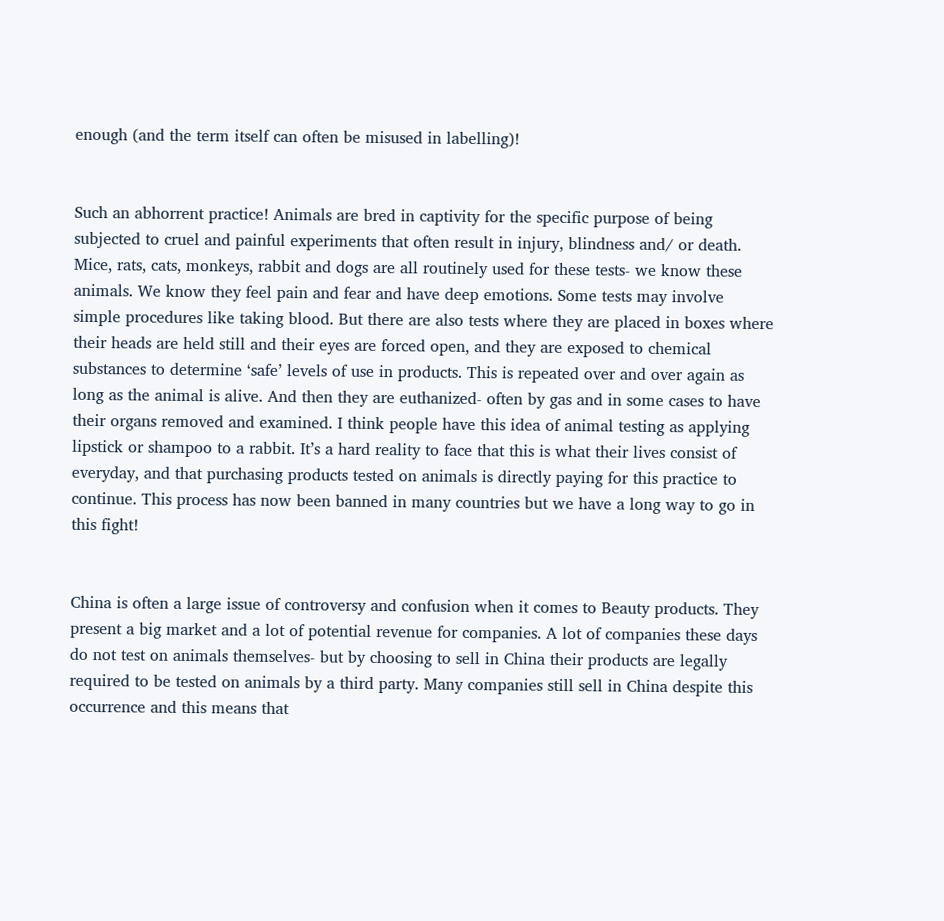enough (and the term itself can often be misused in labelling)!


Such an abhorrent practice! Animals are bred in captivity for the specific purpose of being subjected to cruel and painful experiments that often result in injury, blindness and/ or death. Mice, rats, cats, monkeys, rabbit and dogs are all routinely used for these tests- we know these animals. We know they feel pain and fear and have deep emotions. Some tests may involve simple procedures like taking blood. But there are also tests where they are placed in boxes where their heads are held still and their eyes are forced open, and they are exposed to chemical substances to determine ‘safe’ levels of use in products. This is repeated over and over again as long as the animal is alive. And then they are euthanized- often by gas and in some cases to have their organs removed and examined. I think people have this idea of animal testing as applying lipstick or shampoo to a rabbit. It’s a hard reality to face that this is what their lives consist of everyday, and that purchasing products tested on animals is directly paying for this practice to continue. This process has now been banned in many countries but we have a long way to go in this fight!


China is often a large issue of controversy and confusion when it comes to Beauty products. They present a big market and a lot of potential revenue for companies. A lot of companies these days do not test on animals themselves- but by choosing to sell in China their products are legally required to be tested on animals by a third party. Many companies still sell in China despite this occurrence and this means that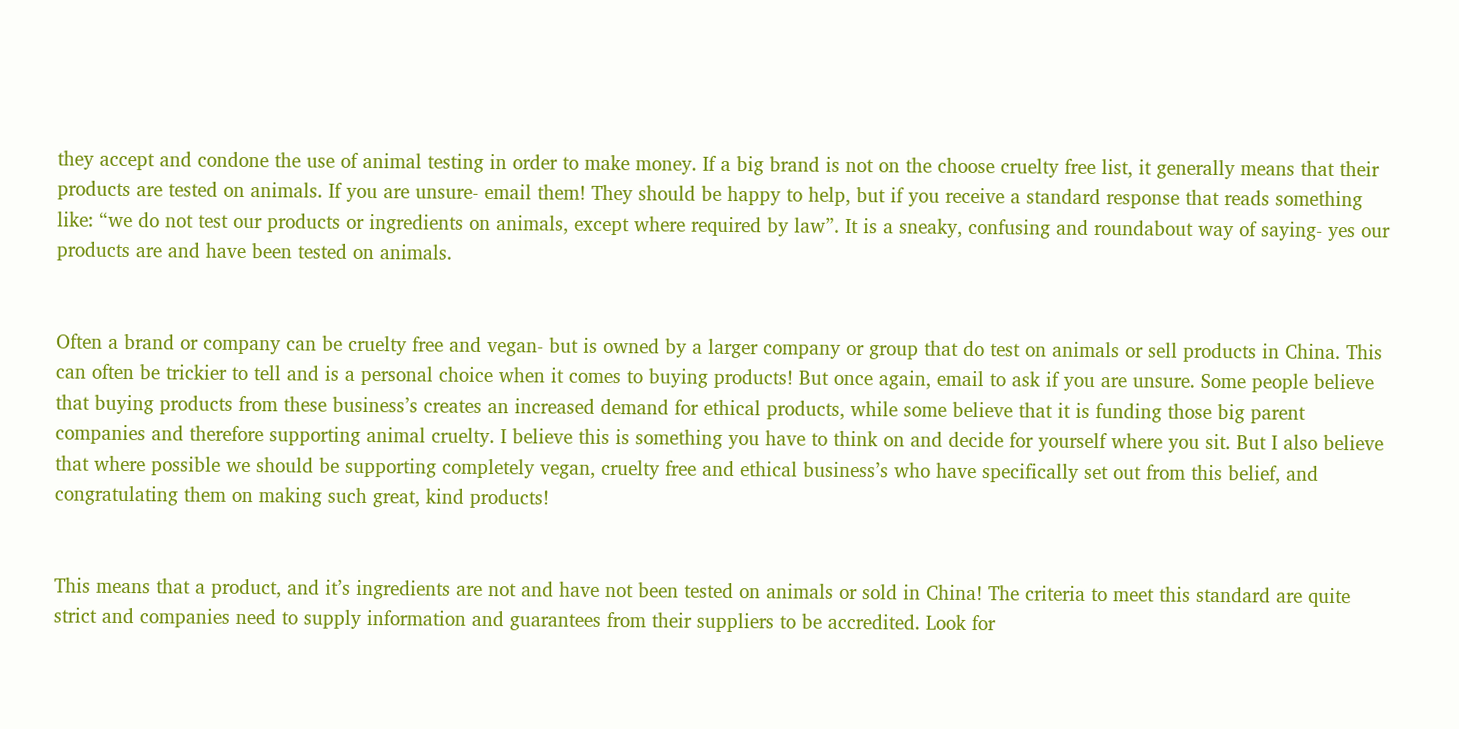they accept and condone the use of animal testing in order to make money. If a big brand is not on the choose cruelty free list, it generally means that their products are tested on animals. If you are unsure- email them! They should be happy to help, but if you receive a standard response that reads something like: “we do not test our products or ingredients on animals, except where required by law”. It is a sneaky, confusing and roundabout way of saying- yes our products are and have been tested on animals.


Often a brand or company can be cruelty free and vegan- but is owned by a larger company or group that do test on animals or sell products in China. This can often be trickier to tell and is a personal choice when it comes to buying products! But once again, email to ask if you are unsure. Some people believe that buying products from these business’s creates an increased demand for ethical products, while some believe that it is funding those big parent companies and therefore supporting animal cruelty. I believe this is something you have to think on and decide for yourself where you sit. But I also believe that where possible we should be supporting completely vegan, cruelty free and ethical business’s who have specifically set out from this belief, and congratulating them on making such great, kind products!


This means that a product, and it’s ingredients are not and have not been tested on animals or sold in China! The criteria to meet this standard are quite strict and companies need to supply information and guarantees from their suppliers to be accredited. Look for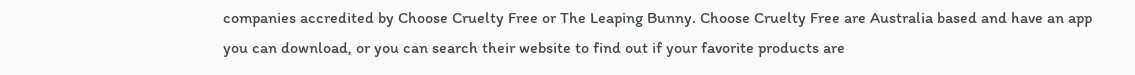companies accredited by Choose Cruelty Free or The Leaping Bunny. Choose Cruelty Free are Australia based and have an app you can download, or you can search their website to find out if your favorite products are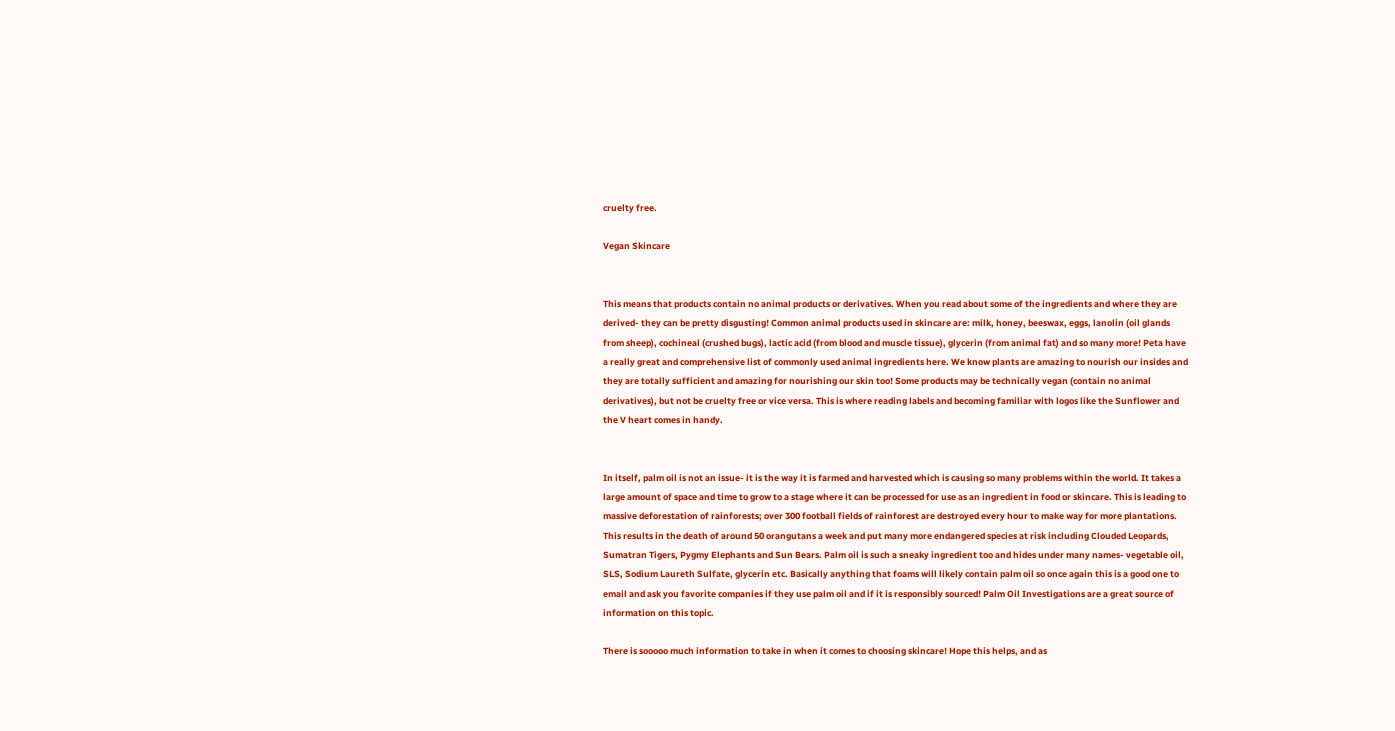cruelty free.

Vegan Skincare


This means that products contain no animal products or derivatives. When you read about some of the ingredients and where they are derived- they can be pretty disgusting! Common animal products used in skincare are: milk, honey, beeswax, eggs, lanolin (oil glands from sheep), cochineal (crushed bugs), lactic acid (from blood and muscle tissue), glycerin (from animal fat) and so many more! Peta have a really great and comprehensive list of commonly used animal ingredients here. We know plants are amazing to nourish our insides and they are totally sufficient and amazing for nourishing our skin too! Some products may be technically vegan (contain no animal derivatives), but not be cruelty free or vice versa. This is where reading labels and becoming familiar with logos like the Sunflower and the V heart comes in handy.


In itself, palm oil is not an issue- it is the way it is farmed and harvested which is causing so many problems within the world. It takes a large amount of space and time to grow to a stage where it can be processed for use as an ingredient in food or skincare. This is leading to massive deforestation of rainforests; over 300 football fields of rainforest are destroyed every hour to make way for more plantations. This results in the death of around 50 orangutans a week and put many more endangered species at risk including Clouded Leopards, Sumatran Tigers, Pygmy Elephants and Sun Bears. Palm oil is such a sneaky ingredient too and hides under many names- vegetable oil, SLS, Sodium Laureth Sulfate, glycerin etc. Basically anything that foams will likely contain palm oil so once again this is a good one to email and ask you favorite companies if they use palm oil and if it is responsibly sourced! Palm Oil Investigations are a great source of information on this topic.

There is sooooo much information to take in when it comes to choosing skincare! Hope this helps, and as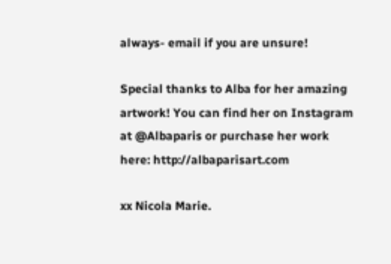always- email if you are unsure!

Special thanks to Alba for her amazing artwork! You can find her on Instagram at @Albaparis or purchase her work here: http://albaparisart.com

xx Nicola Marie.